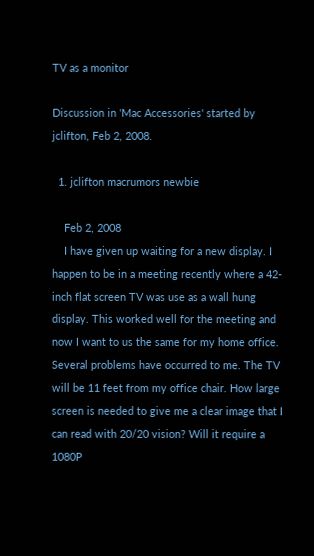TV as a monitor

Discussion in 'Mac Accessories' started by jclifton, Feb 2, 2008.

  1. jclifton macrumors newbie

    Feb 2, 2008
    I have given up waiting for a new display. I happen to be in a meeting recently where a 42-inch flat screen TV was use as a wall hung display. This worked well for the meeting and now I want to us the same for my home office. Several problems have occurred to me. The TV will be 11 feet from my office chair. How large screen is needed to give me a clear image that I can read with 20/20 vision? Will it require a 1080P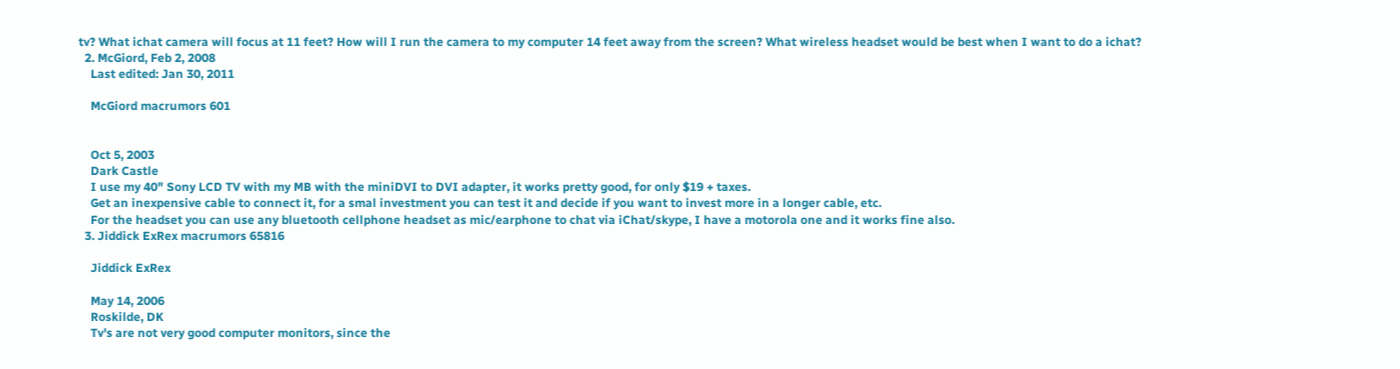tv? What ichat camera will focus at 11 feet? How will I run the camera to my computer 14 feet away from the screen? What wireless headset would be best when I want to do a ichat?
  2. McGiord, Feb 2, 2008
    Last edited: Jan 30, 2011

    McGiord macrumors 601


    Oct 5, 2003
    Dark Castle
    I use my 40" Sony LCD TV with my MB with the miniDVI to DVI adapter, it works pretty good, for only $19 + taxes.
    Get an inexpensive cable to connect it, for a smal investment you can test it and decide if you want to invest more in a longer cable, etc.
    For the headset you can use any bluetooth cellphone headset as mic/earphone to chat via iChat/skype, I have a motorola one and it works fine also.
  3. Jiddick ExRex macrumors 65816

    Jiddick ExRex

    May 14, 2006
    Roskilde, DK
    Tv's are not very good computer monitors, since the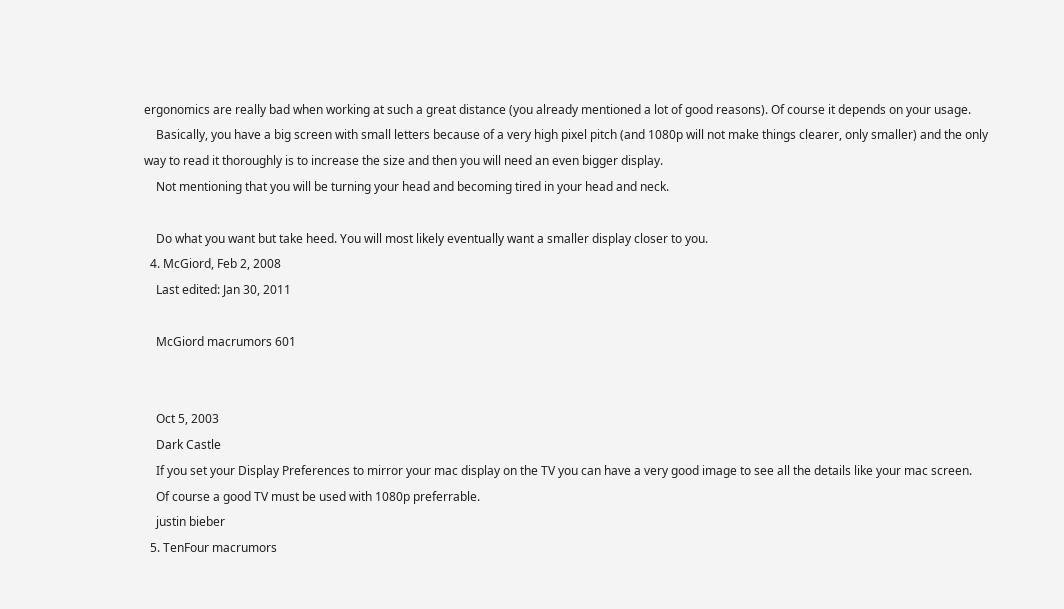ergonomics are really bad when working at such a great distance (you already mentioned a lot of good reasons). Of course it depends on your usage.
    Basically, you have a big screen with small letters because of a very high pixel pitch (and 1080p will not make things clearer, only smaller) and the only way to read it thoroughly is to increase the size and then you will need an even bigger display.
    Not mentioning that you will be turning your head and becoming tired in your head and neck.

    Do what you want but take heed. You will most likely eventually want a smaller display closer to you.
  4. McGiord, Feb 2, 2008
    Last edited: Jan 30, 2011

    McGiord macrumors 601


    Oct 5, 2003
    Dark Castle
    If you set your Display Preferences to mirror your mac display on the TV you can have a very good image to see all the details like your mac screen.
    Of course a good TV must be used with 1080p preferrable.
    justin bieber
  5. TenFour macrumors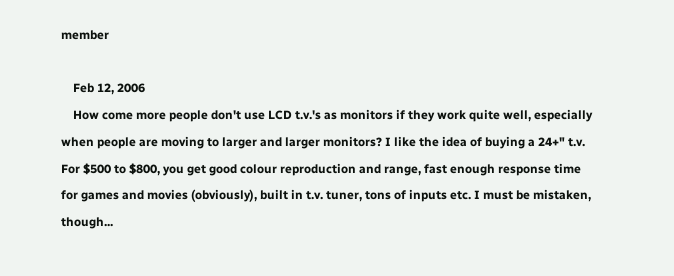member

    Feb 12, 2006
    How come more people don't use LCD t.v.'s as monitors if they work quite well, especially when people are moving to larger and larger monitors? I like the idea of buying a 24+" t.v. For $500 to $800, you get good colour reproduction and range, fast enough response time for games and movies (obviously), built in t.v. tuner, tons of inputs etc. I must be mistaken, though...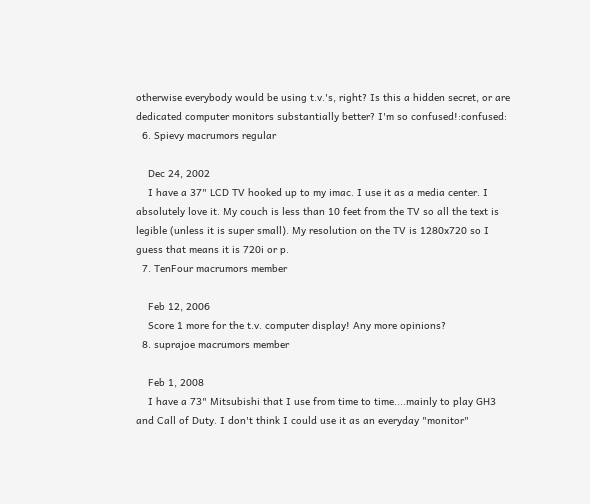otherwise everybody would be using t.v.'s, right? Is this a hidden secret, or are dedicated computer monitors substantially better? I'm so confused!:confused:
  6. Spievy macrumors regular

    Dec 24, 2002
    I have a 37" LCD TV hooked up to my imac. I use it as a media center. I absolutely love it. My couch is less than 10 feet from the TV so all the text is legible (unless it is super small). My resolution on the TV is 1280x720 so I guess that means it is 720i or p.
  7. TenFour macrumors member

    Feb 12, 2006
    Score 1 more for the t.v. computer display! Any more opinions?
  8. suprajoe macrumors member

    Feb 1, 2008
    I have a 73" Mitsubishi that I use from time to time....mainly to play GH3 and Call of Duty. I don't think I could use it as an everyday "monitor"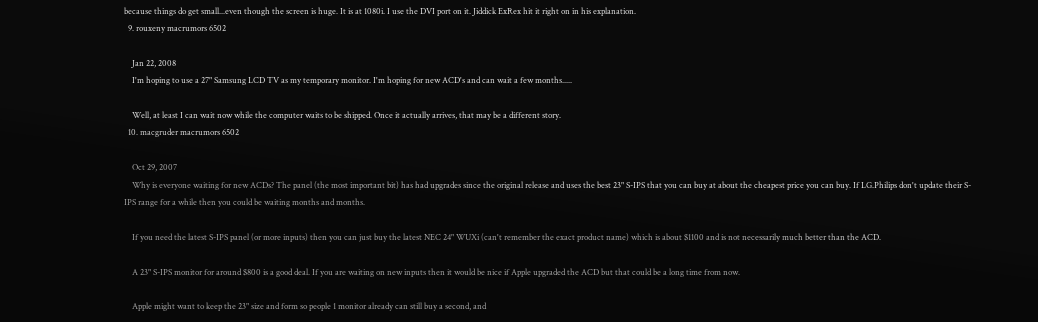because things do get small...even though the screen is huge. It is at 1080i. I use the DVI port on it. Jiddick ExRex hit it right on in his explanation.
  9. rouxeny macrumors 6502

    Jan 22, 2008
    I'm hoping to use a 27" Samsung LCD TV as my temporary monitor. I'm hoping for new ACD's and can wait a few months.....

    Well, at least I can wait now while the computer waits to be shipped. Once it actually arrives, that may be a different story.
  10. macgruder macrumors 6502

    Oct 29, 2007
    Why is everyone waiting for new ACDs? The panel (the most important bit) has had upgrades since the original release and uses the best 23" S-IPS that you can buy at about the cheapest price you can buy. If LG.Philips don't update their S-IPS range for a while then you could be waiting months and months.

    If you need the latest S-IPS panel (or more inputs) then you can just buy the latest NEC 24" WUXi (can't remember the exact product name) which is about $1100 and is not necessarily much better than the ACD.

    A 23" S-IPS monitor for around $800 is a good deal. If you are waiting on new inputs then it would be nice if Apple upgraded the ACD but that could be a long time from now.

    Apple might want to keep the 23" size and form so people 1 monitor already can still buy a second, and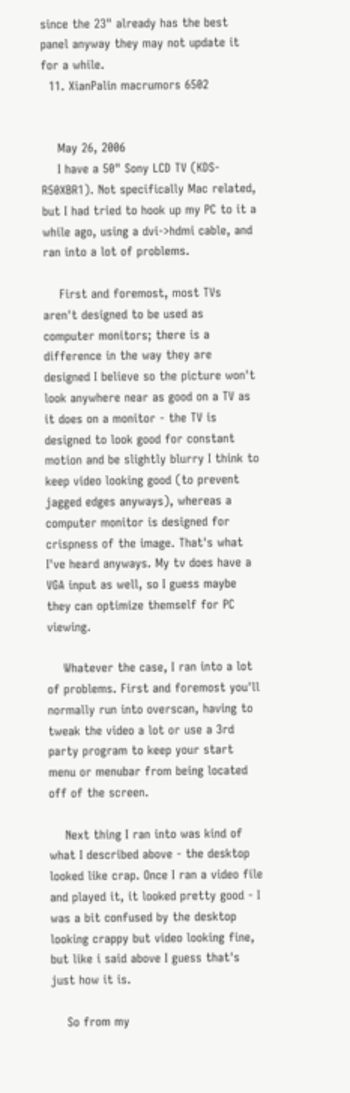since the 23" already has the best panel anyway they may not update it for a while.
  11. XianPalin macrumors 6502


    May 26, 2006
    I have a 50" Sony LCD TV (KDS-R50XBR1). Not specifically Mac related, but I had tried to hook up my PC to it a while ago, using a dvi->hdmi cable, and ran into a lot of problems.

    First and foremost, most TVs aren't designed to be used as computer monitors; there is a difference in the way they are designed I believe so the picture won't look anywhere near as good on a TV as it does on a monitor - the TV is designed to look good for constant motion and be slightly blurry I think to keep video looking good (to prevent jagged edges anyways), whereas a computer monitor is designed for crispness of the image. That's what I've heard anyways. My tv does have a VGA input as well, so I guess maybe they can optimize themself for PC viewing.

    Whatever the case, I ran into a lot of problems. First and foremost you'll normally run into overscan, having to tweak the video a lot or use a 3rd party program to keep your start menu or menubar from being located off of the screen.

    Next thing I ran into was kind of what I described above - the desktop looked like crap. Once I ran a video file and played it, it looked pretty good - I was a bit confused by the desktop looking crappy but video looking fine, but like i said above I guess that's just how it is.

    So from my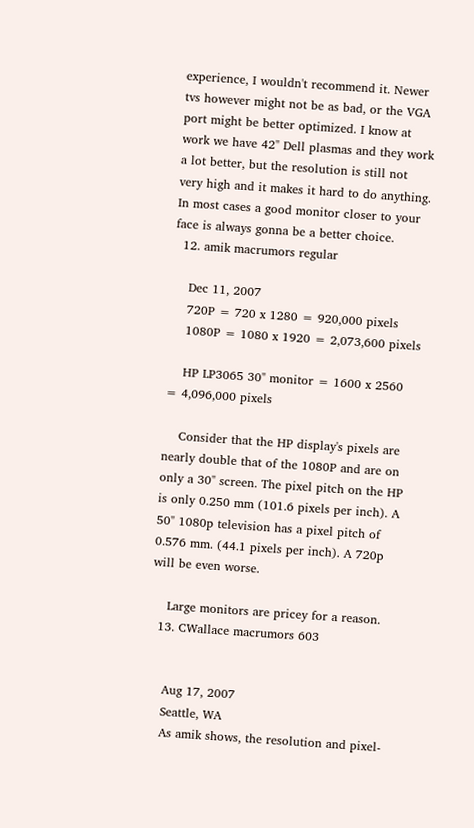experience, I wouldn't recommend it. Newer tvs however might not be as bad, or the VGA port might be better optimized. I know at work we have 42" Dell plasmas and they work a lot better, but the resolution is still not very high and it makes it hard to do anything. In most cases a good monitor closer to your face is always gonna be a better choice.
  12. amik macrumors regular

    Dec 11, 2007
    720P = 720 x 1280 = 920,000 pixels
    1080P = 1080 x 1920 = 2,073,600 pixels

    HP LP3065 30" monitor = 1600 x 2560 = 4,096,000 pixels

    Consider that the HP display's pixels are nearly double that of the 1080P and are on only a 30" screen. The pixel pitch on the HP is only 0.250 mm (101.6 pixels per inch). A 50" 1080p television has a pixel pitch of 0.576 mm. (44.1 pixels per inch). A 720p will be even worse.

    Large monitors are pricey for a reason.
  13. CWallace macrumors 603


    Aug 17, 2007
    Seattle, WA
    As amik shows, the resolution and pixel-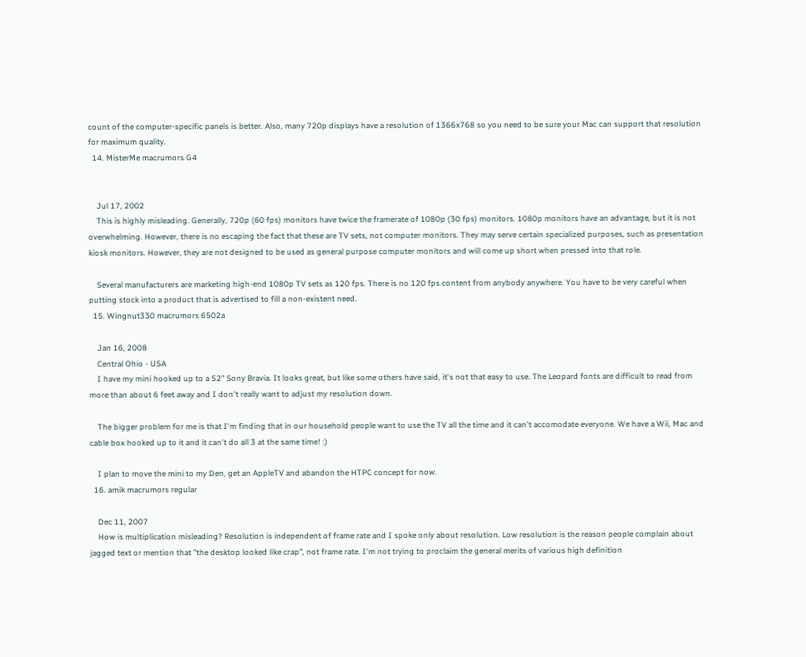count of the computer-specific panels is better. Also, many 720p displays have a resolution of 1366x768 so you need to be sure your Mac can support that resolution for maximum quality.
  14. MisterMe macrumors G4


    Jul 17, 2002
    This is highly misleading. Generally, 720p (60 fps) monitors have twice the framerate of 1080p (30 fps) monitors. 1080p monitors have an advantage, but it is not overwhelming. However, there is no escaping the fact that these are TV sets, not computer monitors. They may serve certain specialized purposes, such as presentation kiosk monitors. However, they are not designed to be used as general purpose computer monitors and will come up short when pressed into that role.

    Several manufacturers are marketing high-end 1080p TV sets as 120 fps. There is no 120 fps content from anybody anywhere. You have to be very careful when putting stock into a product that is advertised to fill a non-existent need.
  15. Wingnut330 macrumors 6502a

    Jan 16, 2008
    Central Ohio - USA
    I have my mini hooked up to a 52" Sony Bravia. It looks great, but like some others have said, it's not that easy to use. The Leopard fonts are difficult to read from more than about 6 feet away and I don't really want to adjust my resolution down.

    The bigger problem for me is that I'm finding that in our household people want to use the TV all the time and it can't accomodate everyone. We have a Wii, Mac and cable box hooked up to it and it can't do all 3 at the same time! :)

    I plan to move the mini to my Den, get an AppleTV and abandon the HTPC concept for now.
  16. amik macrumors regular

    Dec 11, 2007
    How is multiplication misleading? Resolution is independent of frame rate and I spoke only about resolution. Low resolution is the reason people complain about jagged text or mention that "the desktop looked like crap", not frame rate. I'm not trying to proclaim the general merits of various high definition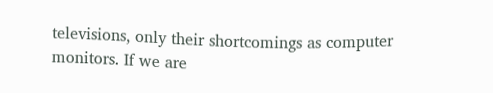televisions, only their shortcomings as computer monitors. If we are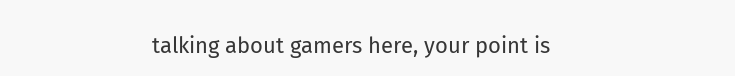talking about gamers here, your point is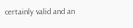certainly valid and an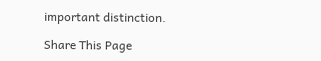important distinction.

Share This Page